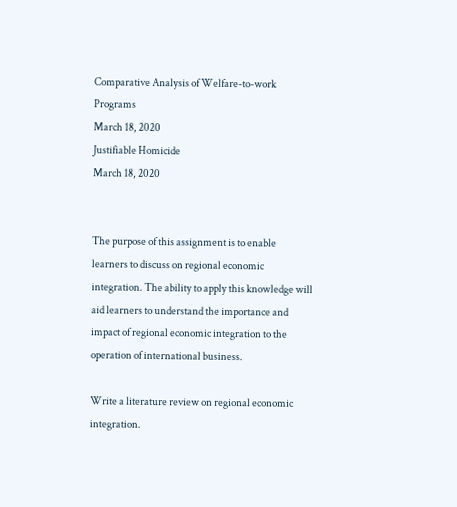Comparative Analysis of Welfare-to-work Programs
March 18, 2020
Justifiable Homicide
March 18, 2020


The purpose of this assignment is to enable learners to discuss on regional economic integration. The ability to apply this knowledge will aid learners to understand the importance and impact of regional economic integration to the operation of international business.

Write a literature review on regional economic integration.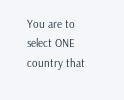You are to select ONE country that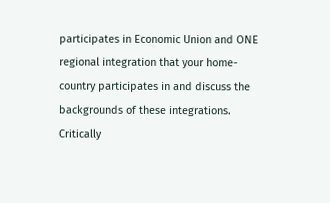participates in Economic Union and ONE regional integration that your home-country participates in and discuss the backgrounds of these integrations. Critically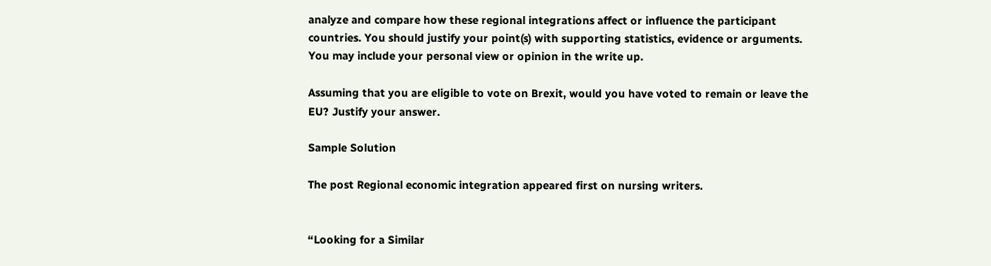analyze and compare how these regional integrations affect or influence the participant countries. You should justify your point(s) with supporting statistics, evidence or arguments. You may include your personal view or opinion in the write up.

Assuming that you are eligible to vote on Brexit, would you have voted to remain or leave the EU? Justify your answer.

Sample Solution

The post Regional economic integration appeared first on nursing writers.


“Looking for a Similar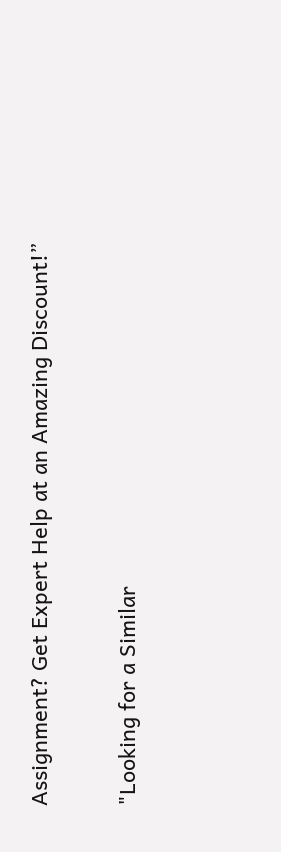Assignment? Get Expert Help at an Amazing Discount!”

"Looking for a Similar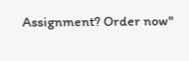Assignment? Order now"